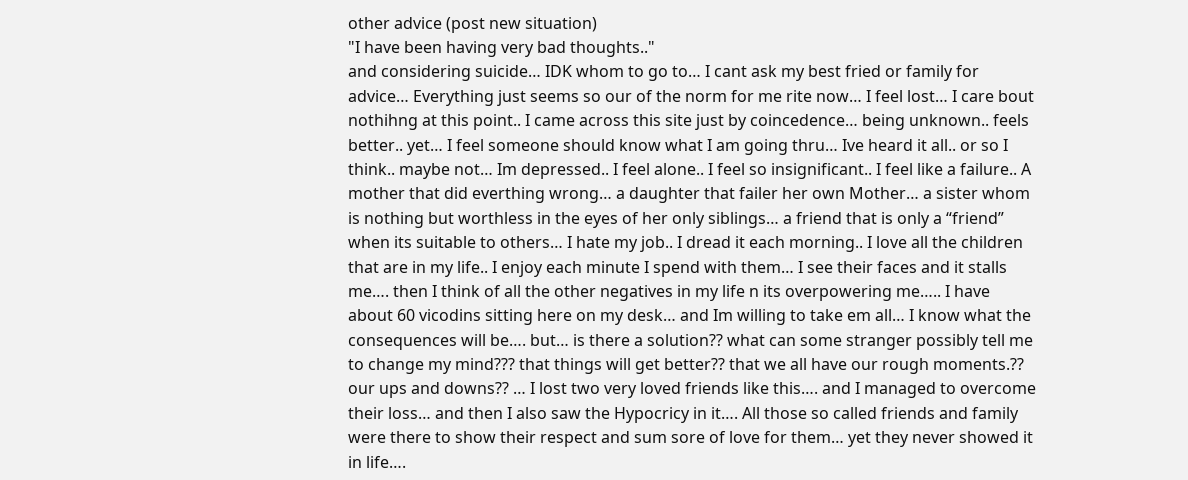other advice (post new situation)
"I have been having very bad thoughts.."
and considering suicide… IDK whom to go to… I cant ask my best fried or family for advice… Everything just seems so our of the norm for me rite now… I feel lost… I care bout nothihng at this point.. I came across this site just by coincedence… being unknown.. feels better.. yet… I feel someone should know what I am going thru… Ive heard it all.. or so I think.. maybe not… Im depressed.. I feel alone.. I feel so insignificant.. I feel like a failure.. A mother that did everthing wrong… a daughter that failer her own Mother… a sister whom is nothing but worthless in the eyes of her only siblings… a friend that is only a “friend” when its suitable to others… I hate my job.. I dread it each morning.. I love all the children that are in my life.. I enjoy each minute I spend with them… I see their faces and it stalls me…. then I think of all the other negatives in my life n its overpowering me….. I have about 60 vicodins sitting here on my desk… and Im willing to take em all… I know what the consequences will be…. but… is there a solution?? what can some stranger possibly tell me to change my mind??? that things will get better?? that we all have our rough moments.?? our ups and downs?? … I lost two very loved friends like this…. and I managed to overcome their loss… and then I also saw the Hypocricy in it…. All those so called friends and family were there to show their respect and sum sore of love for them… yet they never showed it in life….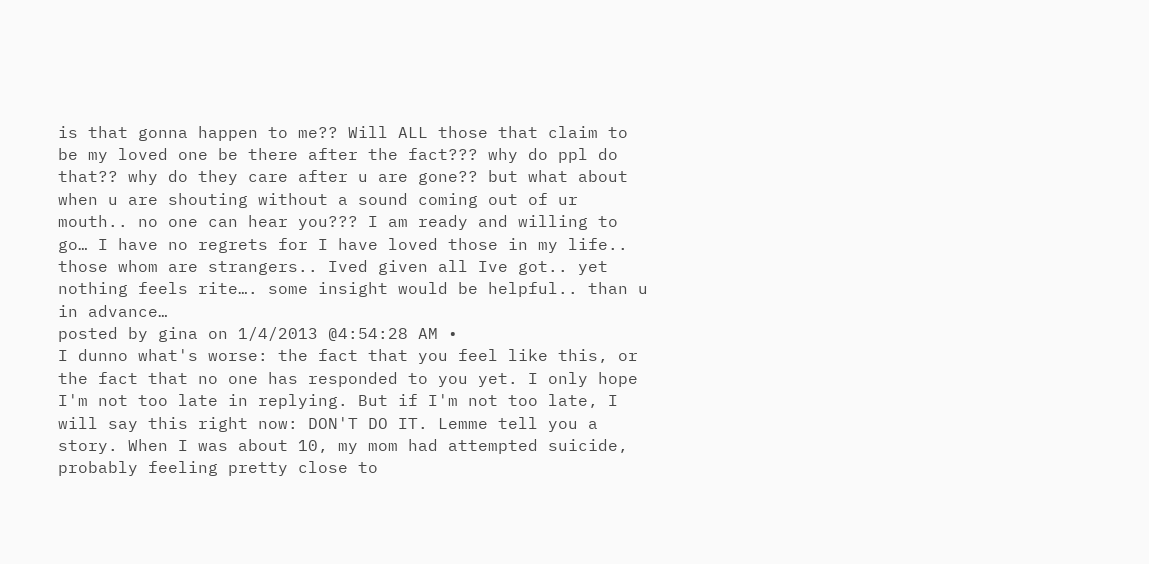is that gonna happen to me?? Will ALL those that claim to be my loved one be there after the fact??? why do ppl do that?? why do they care after u are gone?? but what about when u are shouting without a sound coming out of ur mouth.. no one can hear you??? I am ready and willing to go… I have no regrets for I have loved those in my life.. those whom are strangers.. Ived given all Ive got.. yet nothing feels rite…. some insight would be helpful.. than u in advance…
posted by gina on 1/4/2013 @4:54:28 AM •
I dunno what's worse: the fact that you feel like this, or the fact that no one has responded to you yet. I only hope I'm not too late in replying. But if I'm not too late, I will say this right now: DON'T DO IT. Lemme tell you a story. When I was about 10, my mom had attempted suicide, probably feeling pretty close to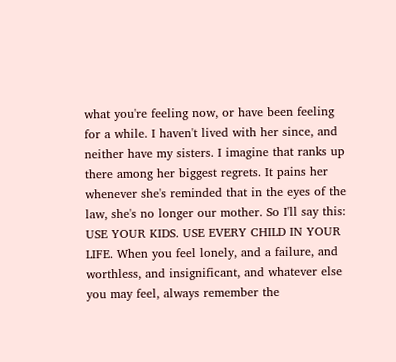what you're feeling now, or have been feeling for a while. I haven't lived with her since, and neither have my sisters. I imagine that ranks up there among her biggest regrets. It pains her whenever she's reminded that in the eyes of the law, she's no longer our mother. So I'll say this: USE YOUR KIDS. USE EVERY CHILD IN YOUR LIFE. When you feel lonely, and a failure, and worthless, and insignificant, and whatever else you may feel, always remember the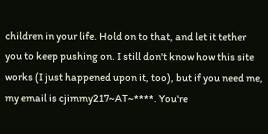children in your life. Hold on to that, and let it tether you to keep pushing on. I still don't know how this site works (I just happened upon it, too), but if you need me, my email is cjimmy217~AT~****. You're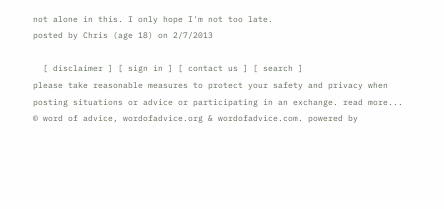not alone in this. I only hope I'm not too late.
posted by Chris (age 18) on 2/7/2013

  [ disclaimer ] [ sign in ] [ contact us ] [ search ]
please take reasonable measures to protect your safety and privacy when posting situations or advice or participating in an exchange. read more... © word of advice, wordofadvice.org & wordofadvice.com. powered by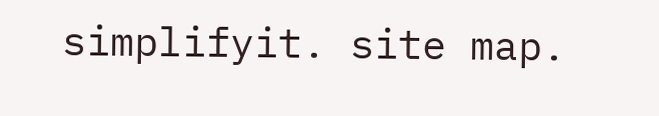simplifyit. site map.